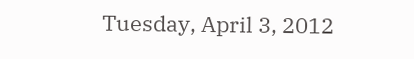Tuesday, April 3, 2012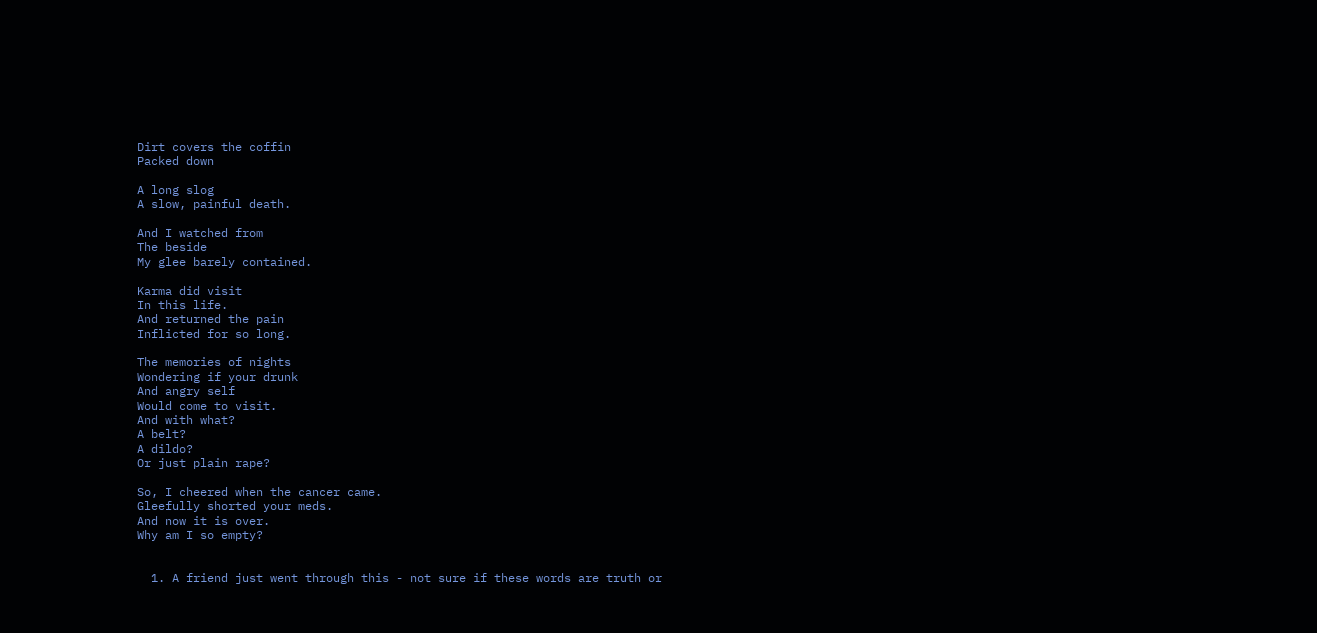Dirt covers the coffin
Packed down

A long slog
A slow, painful death.

And I watched from
The beside
My glee barely contained.

Karma did visit
In this life.
And returned the pain
Inflicted for so long.

The memories of nights
Wondering if your drunk
And angry self
Would come to visit.
And with what?
A belt?
A dildo?
Or just plain rape?

So, I cheered when the cancer came.
Gleefully shorted your meds.
And now it is over.
Why am I so empty?


  1. A friend just went through this - not sure if these words are truth or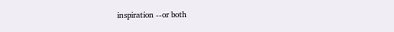inspiration --or both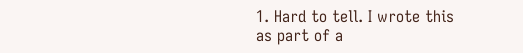1. Hard to tell. I wrote this as part of a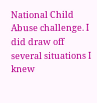National Child Abuse challenge. I did draw off several situations I knew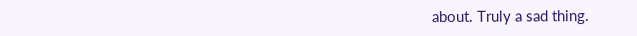about. Truly a sad thing.